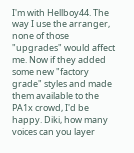I'm with Hellboy44. The way I use the arranger, none of those "upgrades" would affect me. Now if they added some new "factory grade" styles and made them available to the PA1x crowd, I'd be happy. Diki, how many voices can you layer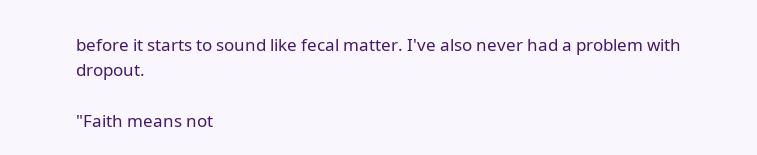before it starts to sound like fecal matter. I've also never had a problem with dropout.

"Faith means not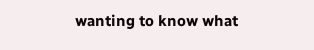wanting to know what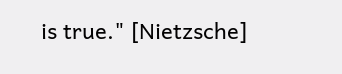is true." [Nietzsche]